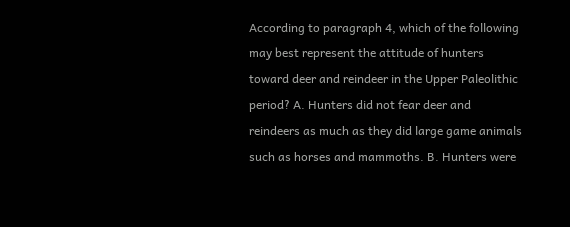According to paragraph 4, which of the following may best represent the attitude of hunters toward deer and reindeer in the Upper Paleolithic period? A. Hunters did not fear deer and reindeers as much as they did large game animals such as horses and mammoths. B. Hunters were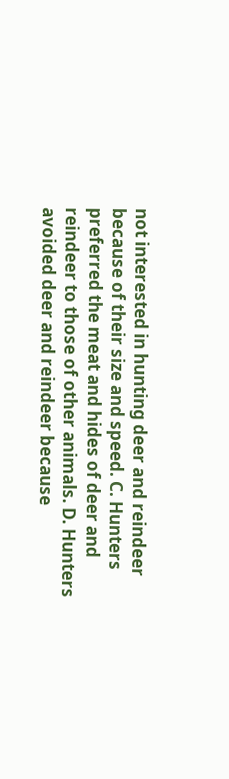not interested in hunting deer and reindeer because of their size and speed. C. Hunters preferred the meat and hides of deer and reindeer to those of other animals. D. Hunters avoided deer and reindeer because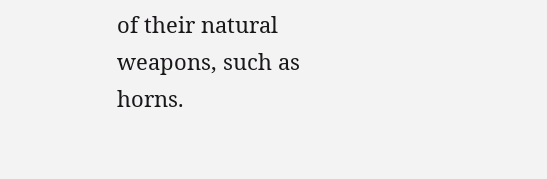of their natural weapons, such as horns.